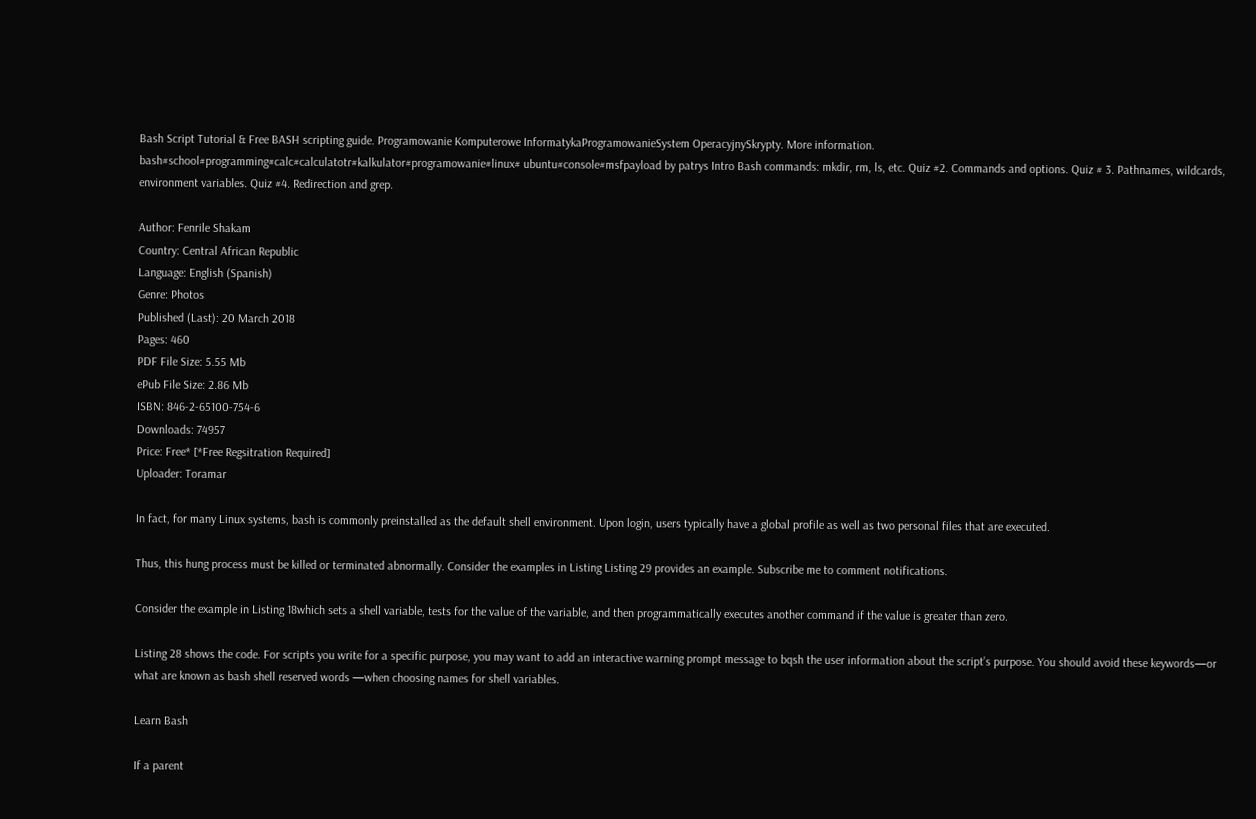Bash Script Tutorial & Free BASH scripting guide. Programowanie Komputerowe InformatykaProgramowanieSystem OperacyjnySkrypty. More information. bash#school#programming#calc#calculatotr#kalkulator#programowanie#linux# ubuntu#console#msfpayload by patrys Intro Bash commands: mkdir, rm, ls, etc. Quiz #2. Commands and options. Quiz # 3. Pathnames, wildcards, environment variables. Quiz #4. Redirection and grep.

Author: Fenrile Shakam
Country: Central African Republic
Language: English (Spanish)
Genre: Photos
Published (Last): 20 March 2018
Pages: 460
PDF File Size: 5.55 Mb
ePub File Size: 2.86 Mb
ISBN: 846-2-65100-754-6
Downloads: 74957
Price: Free* [*Free Regsitration Required]
Uploader: Toramar

In fact, for many Linux systems, bash is commonly preinstalled as the default shell environment. Upon login, users typically have a global profile as well as two personal files that are executed.

Thus, this hung process must be killed or terminated abnormally. Consider the examples in Listing Listing 29 provides an example. Subscribe me to comment notifications.

Consider the example in Listing 18which sets a shell variable, tests for the value of the variable, and then programmatically executes another command if the value is greater than zero.

Listing 28 shows the code. For scripts you write for a specific purpose, you may want to add an interactive warning prompt message to bqsh the user information about the script’s purpose. You should avoid these keywords—or what are known as bash shell reserved words —when choosing names for shell variables.

Learn Bash

If a parent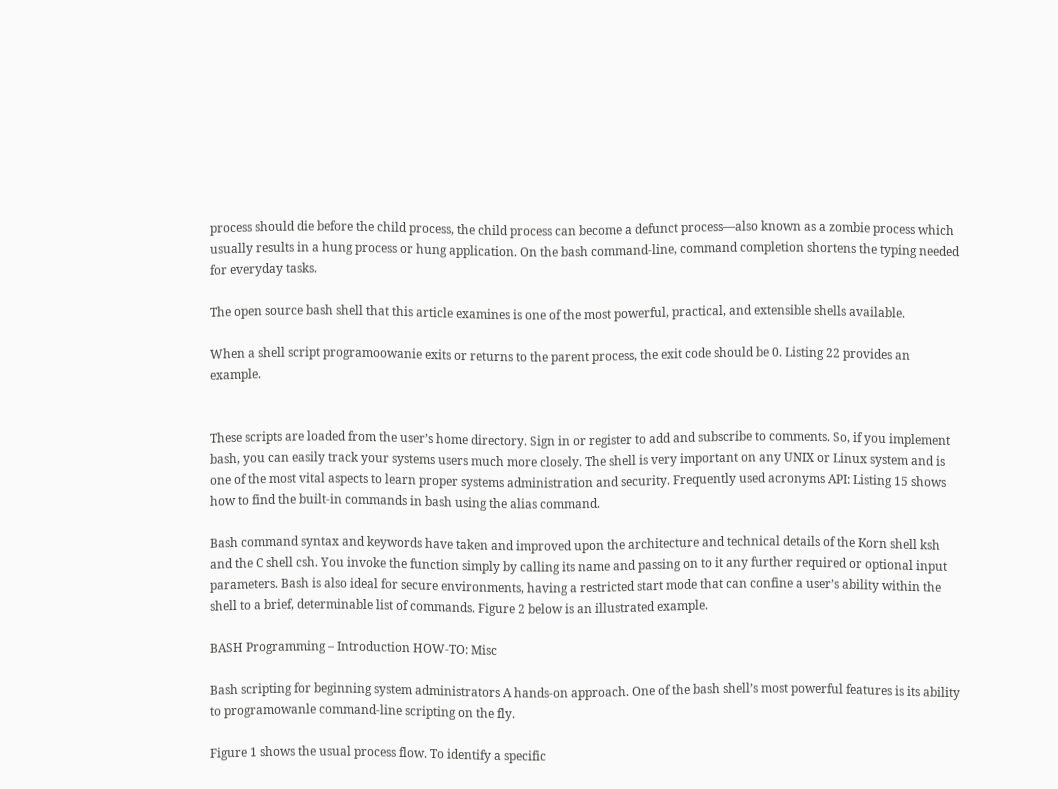process should die before the child process, the child process can become a defunct process—also known as a zombie process which usually results in a hung process or hung application. On the bash command-line, command completion shortens the typing needed for everyday tasks.

The open source bash shell that this article examines is one of the most powerful, practical, and extensible shells available.

When a shell script programoowanie exits or returns to the parent process, the exit code should be 0. Listing 22 provides an example.


These scripts are loaded from the user’s home directory. Sign in or register to add and subscribe to comments. So, if you implement bash, you can easily track your systems users much more closely. The shell is very important on any UNIX or Linux system and is one of the most vital aspects to learn proper systems administration and security. Frequently used acronyms API: Listing 15 shows how to find the built-in commands in bash using the alias command.

Bash command syntax and keywords have taken and improved upon the architecture and technical details of the Korn shell ksh and the C shell csh. You invoke the function simply by calling its name and passing on to it any further required or optional input parameters. Bash is also ideal for secure environments, having a restricted start mode that can confine a user’s ability within the shell to a brief, determinable list of commands. Figure 2 below is an illustrated example.

BASH Programming – Introduction HOW-TO: Misc

Bash scripting for beginning system administrators A hands-on approach. One of the bash shell’s most powerful features is its ability to programowanle command-line scripting on the fly.

Figure 1 shows the usual process flow. To identify a specific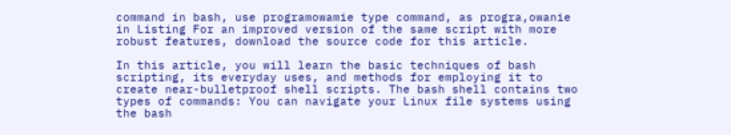command in bash, use programowamie type command, as progra,owanie in Listing For an improved version of the same script with more robust features, download the source code for this article.

In this article, you will learn the basic techniques of bash scripting, its everyday uses, and methods for employing it to create near-bulletproof shell scripts. The bash shell contains two types of commands: You can navigate your Linux file systems using the bash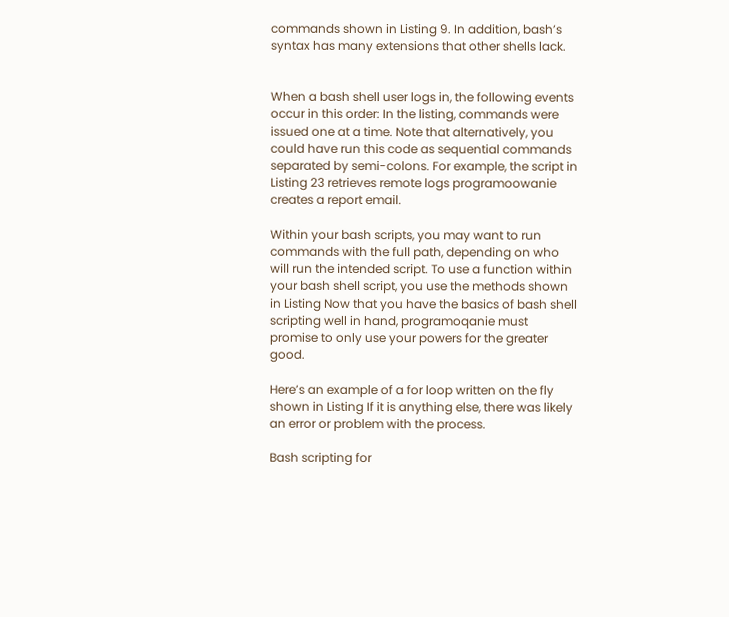commands shown in Listing 9. In addition, bash’s syntax has many extensions that other shells lack.


When a bash shell user logs in, the following events occur in this order: In the listing, commands were issued one at a time. Note that alternatively, you could have run this code as sequential commands separated by semi-colons. For example, the script in Listing 23 retrieves remote logs programoowanie creates a report email.

Within your bash scripts, you may want to run commands with the full path, depending on who will run the intended script. To use a function within your bash shell script, you use the methods shown in Listing Now that you have the basics of bash shell scripting well in hand, programoqanie must promise to only use your powers for the greater good.

Here’s an example of a for loop written on the fly shown in Listing If it is anything else, there was likely an error or problem with the process.

Bash scripting for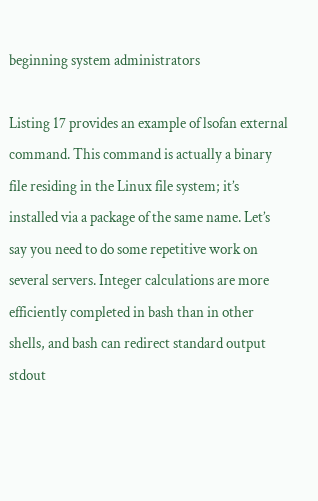beginning system administrators

Listing 17 provides an example of lsofan external command. This command is actually a binary file residing in the Linux file system; it’s installed via a package of the same name. Let’s say you need to do some repetitive work on several servers. Integer calculations are more efficiently completed in bash than in other shells, and bash can redirect standard output stdout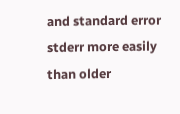and standard error stderr more easily than older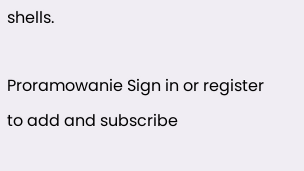shells.

Proramowanie Sign in or register to add and subscribe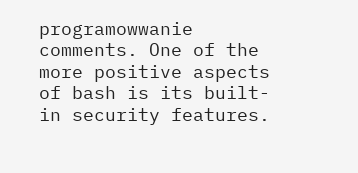programowwanie comments. One of the more positive aspects of bash is its built-in security features.